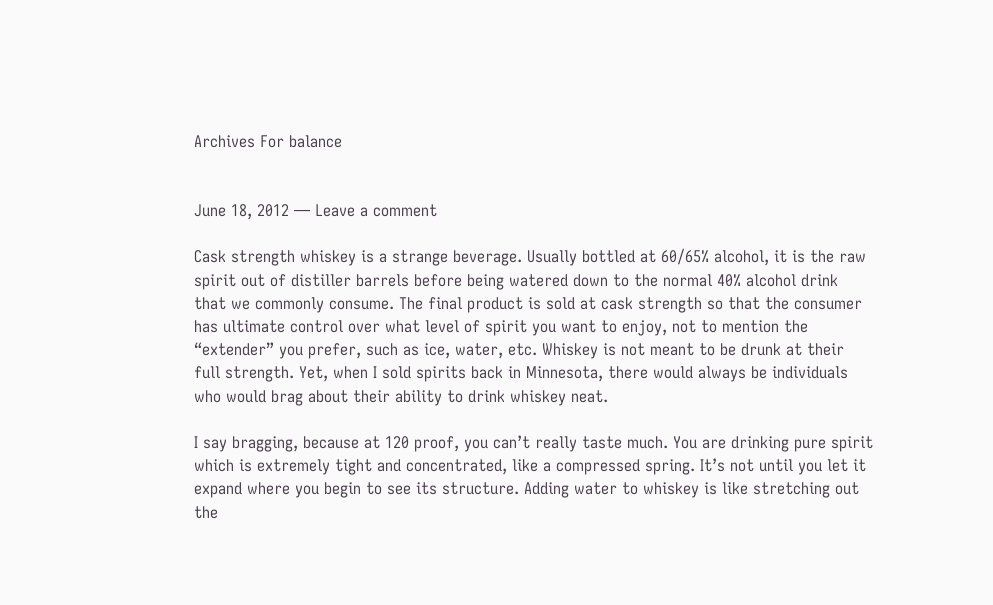Archives For balance


June 18, 2012 — Leave a comment

Cask strength whiskey is a strange beverage. Usually bottled at 60/65% alcohol, it is the raw spirit out of distiller barrels before being watered down to the normal 40% alcohol drink that we commonly consume. The final product is sold at cask strength so that the consumer has ultimate control over what level of spirit you want to enjoy, not to mention the “extender” you prefer, such as ice, water, etc. Whiskey is not meant to be drunk at their full strength. Yet, when I sold spirits back in Minnesota, there would always be individuals who would brag about their ability to drink whiskey neat.

I say bragging, because at 120 proof, you can’t really taste much. You are drinking pure spirit which is extremely tight and concentrated, like a compressed spring. It’s not until you let it expand where you begin to see its structure. Adding water to whiskey is like stretching out the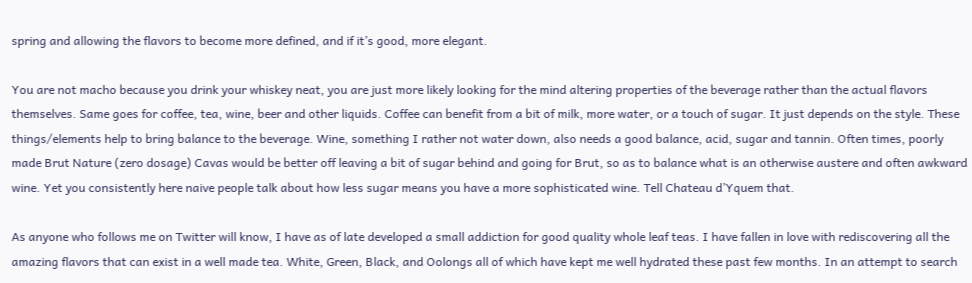spring and allowing the flavors to become more defined, and if it’s good, more elegant.

You are not macho because you drink your whiskey neat, you are just more likely looking for the mind altering properties of the beverage rather than the actual flavors themselves. Same goes for coffee, tea, wine, beer and other liquids. Coffee can benefit from a bit of milk, more water, or a touch of sugar. It just depends on the style. These things/elements help to bring balance to the beverage. Wine, something I rather not water down, also needs a good balance, acid, sugar and tannin. Often times, poorly made Brut Nature (zero dosage) Cavas would be better off leaving a bit of sugar behind and going for Brut, so as to balance what is an otherwise austere and often awkward wine. Yet you consistently here naive people talk about how less sugar means you have a more sophisticated wine. Tell Chateau d’Yquem that.

As anyone who follows me on Twitter will know, I have as of late developed a small addiction for good quality whole leaf teas. I have fallen in love with rediscovering all the amazing flavors that can exist in a well made tea. White, Green, Black, and Oolongs all of which have kept me well hydrated these past few months. In an attempt to search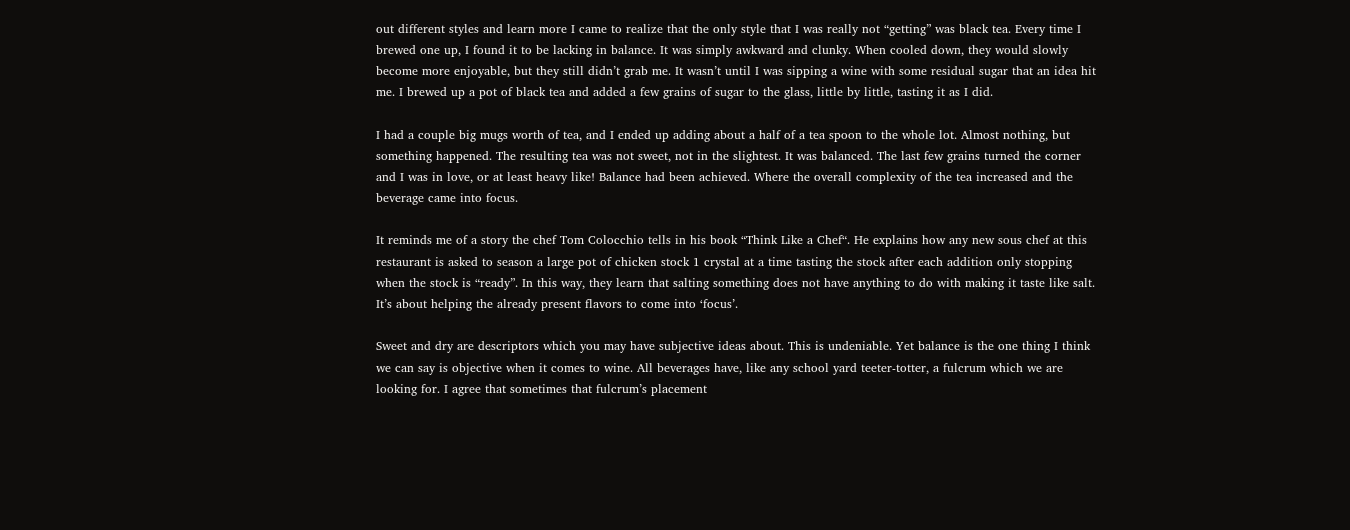out different styles and learn more I came to realize that the only style that I was really not “getting” was black tea. Every time I brewed one up, I found it to be lacking in balance. It was simply awkward and clunky. When cooled down, they would slowly become more enjoyable, but they still didn’t grab me. It wasn’t until I was sipping a wine with some residual sugar that an idea hit me. I brewed up a pot of black tea and added a few grains of sugar to the glass, little by little, tasting it as I did.

I had a couple big mugs worth of tea, and I ended up adding about a half of a tea spoon to the whole lot. Almost nothing, but something happened. The resulting tea was not sweet, not in the slightest. It was balanced. The last few grains turned the corner and I was in love, or at least heavy like! Balance had been achieved. Where the overall complexity of the tea increased and the beverage came into focus.

It reminds me of a story the chef Tom Colocchio tells in his book “Think Like a Chef“. He explains how any new sous chef at this restaurant is asked to season a large pot of chicken stock 1 crystal at a time tasting the stock after each addition only stopping when the stock is “ready”. In this way, they learn that salting something does not have anything to do with making it taste like salt. It’s about helping the already present flavors to come into ‘focus’.

Sweet and dry are descriptors which you may have subjective ideas about. This is undeniable. Yet balance is the one thing I think we can say is objective when it comes to wine. All beverages have, like any school yard teeter-totter, a fulcrum which we are looking for. I agree that sometimes that fulcrum’s placement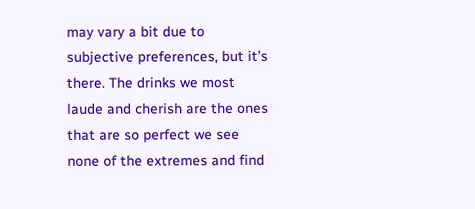may vary a bit due to subjective preferences, but it’s there. The drinks we most laude and cherish are the ones that are so perfect we see none of the extremes and find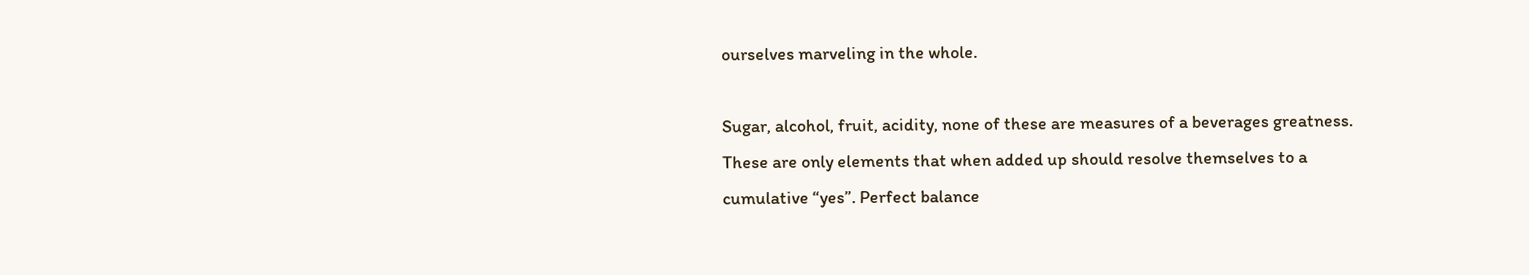ourselves marveling in the whole.

Sugar, alcohol, fruit, acidity, none of these are measures of a beverages greatness. These are only elements that when added up should resolve themselves to a cumulative “yes”. Perfect balance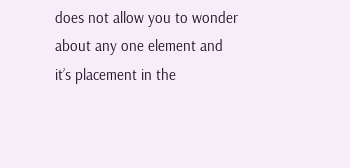does not allow you to wonder about any one element and it’s placement in the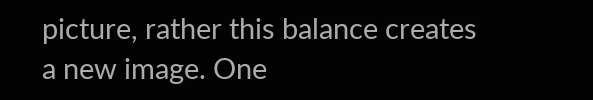picture, rather this balance creates a new image. One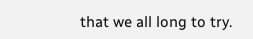that we all long to try.